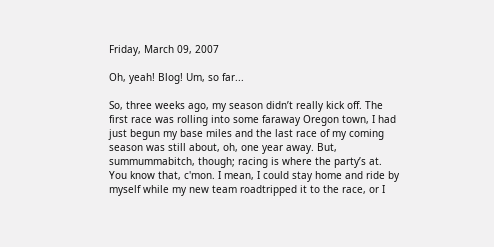Friday, March 09, 2007

Oh, yeah! Blog! Um, so far...

So, three weeks ago, my season didn’t really kick off. The first race was rolling into some faraway Oregon town, I had just begun my base miles and the last race of my coming season was still about, oh, one year away. But, summummabitch, though; racing is where the party’s at. You know that, c'mon. I mean, I could stay home and ride by myself while my new team roadtripped it to the race, or I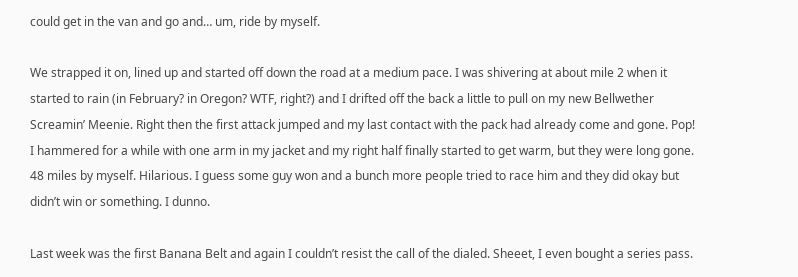could get in the van and go and… um, ride by myself.

We strapped it on, lined up and started off down the road at a medium pace. I was shivering at about mile 2 when it started to rain (in February? in Oregon? WTF, right?) and I drifted off the back a little to pull on my new Bellwether Screamin’ Meenie. Right then the first attack jumped and my last contact with the pack had already come and gone. Pop! I hammered for a while with one arm in my jacket and my right half finally started to get warm, but they were long gone. 48 miles by myself. Hilarious. I guess some guy won and a bunch more people tried to race him and they did okay but didn’t win or something. I dunno.

Last week was the first Banana Belt and again I couldn’t resist the call of the dialed. Sheeet, I even bought a series pass.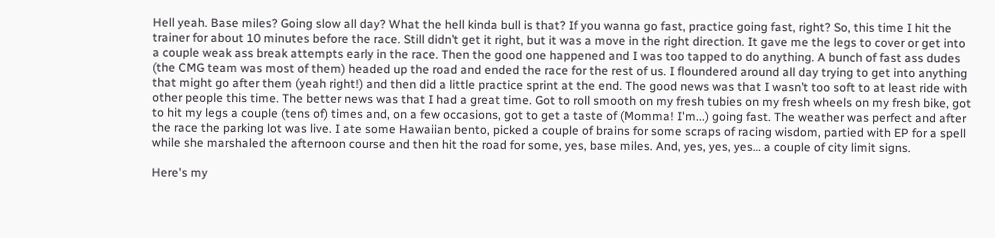Hell yeah. Base miles? Going slow all day? What the hell kinda bull is that? If you wanna go fast, practice going fast, right? So, this time I hit the trainer for about 10 minutes before the race. Still didn’t get it right, but it was a move in the right direction. It gave me the legs to cover or get into a couple weak ass break attempts early in the race. Then the good one happened and I was too tapped to do anything. A bunch of fast ass dudes (the CMG team was most of them) headed up the road and ended the race for the rest of us. I floundered around all day trying to get into anything that might go after them (yeah right!) and then did a little practice sprint at the end. The good news was that I wasn’t too soft to at least ride with other people this time. The better news was that I had a great time. Got to roll smooth on my fresh tubies on my fresh wheels on my fresh bike, got to hit my legs a couple (tens of) times and, on a few occasions, got to get a taste of (Momma! I'm...) going fast. The weather was perfect and after the race the parking lot was live. I ate some Hawaiian bento, picked a couple of brains for some scraps of racing wisdom, partied with EP for a spell while she marshaled the afternoon course and then hit the road for some, yes, base miles. And, yes, yes, yes… a couple of city limit signs.

Here's my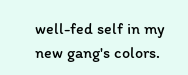well-fed self in my new gang's colors.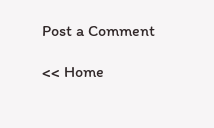Post a Comment

<< Home